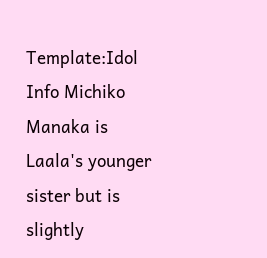Template:Idol Info Michiko Manaka is Laala's younger sister but is slightly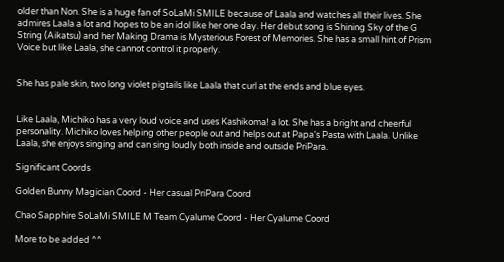older than Non. She is a huge fan of SoLaMi SMILE because of Laala and watches all their lives. She admires Laala a lot and hopes to be an idol like her one day. Her debut song is Shining Sky of the G String (Aikatsu) and her Making Drama is Mysterious Forest of Memories. She has a small hint of Prism Voice but like Laala, she cannot control it properly.


She has pale skin, two long violet pigtails like Laala that curl at the ends and blue eyes.


Like Laala, Michiko has a very loud voice and uses Kashikoma! a lot. She has a bright and cheerful personality. Michiko loves helping other people out and helps out at Papa's Pasta with Laala. Unlike Laala, she enjoys singing and can sing loudly both inside and outside PriPara.

Significant Coords

Golden Bunny Magician Coord - Her casual PriPara Coord

Chao Sapphire SoLaMi SMILE M Team Cyalume Coord - Her Cyalume Coord

More to be added ^^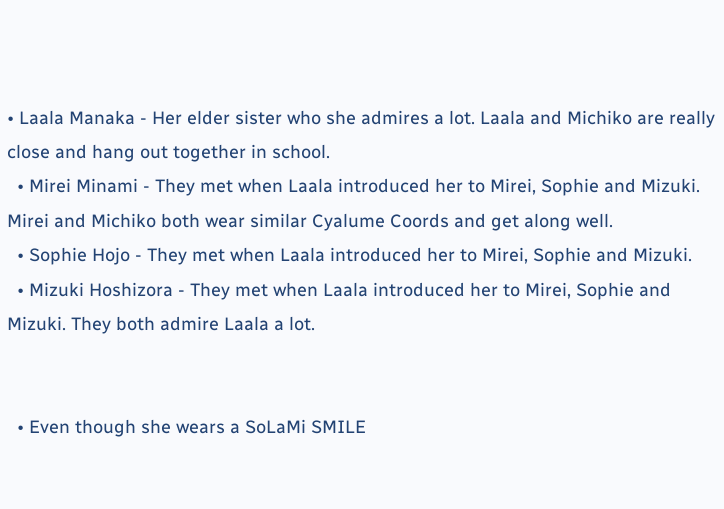• Laala Manaka - Her elder sister who she admires a lot. Laala and Michiko are really close and hang out together in school.
  • Mirei Minami - They met when Laala introduced her to Mirei, Sophie and Mizuki. Mirei and Michiko both wear similar Cyalume Coords and get along well.
  • Sophie Hojo - They met when Laala introduced her to Mirei, Sophie and Mizuki.
  • Mizuki Hoshizora - They met when Laala introduced her to Mirei, Sophie and Mizuki. They both admire Laala a lot.


  • Even though she wears a SoLaMi SMILE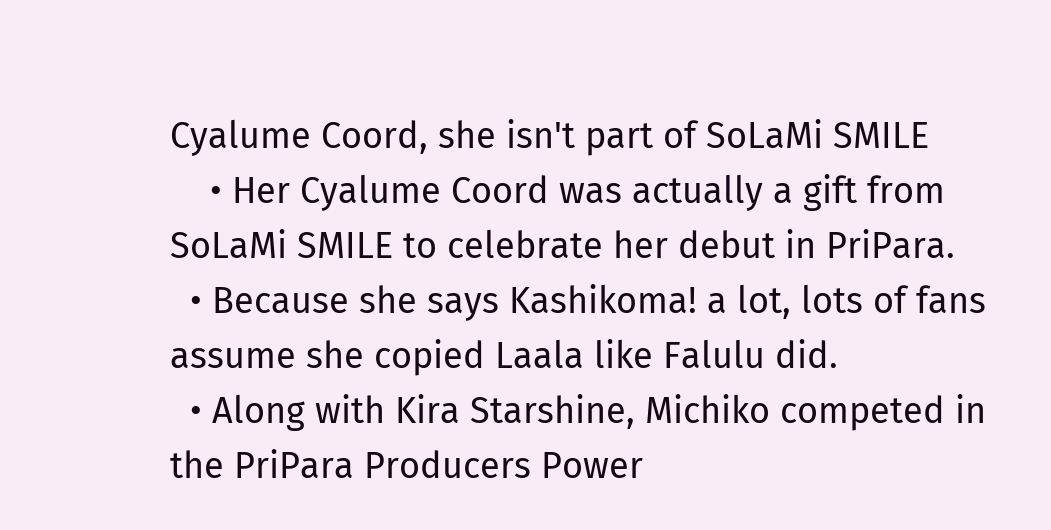Cyalume Coord, she isn't part of SoLaMi SMILE
    • Her Cyalume Coord was actually a gift from SoLaMi SMILE to celebrate her debut in PriPara.
  • Because she says Kashikoma! a lot, lots of fans assume she copied Laala like Falulu did.
  • Along with Kira Starshine, Michiko competed in the PriPara Producers Power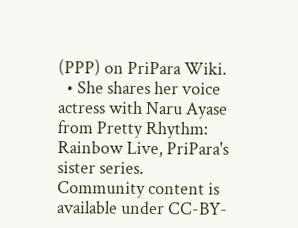(PPP) on PriPara Wiki.
  • She shares her voice actress with Naru Ayase from Pretty Rhythm: Rainbow Live, PriPara's sister series.
Community content is available under CC-BY-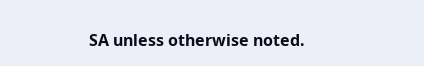SA unless otherwise noted.